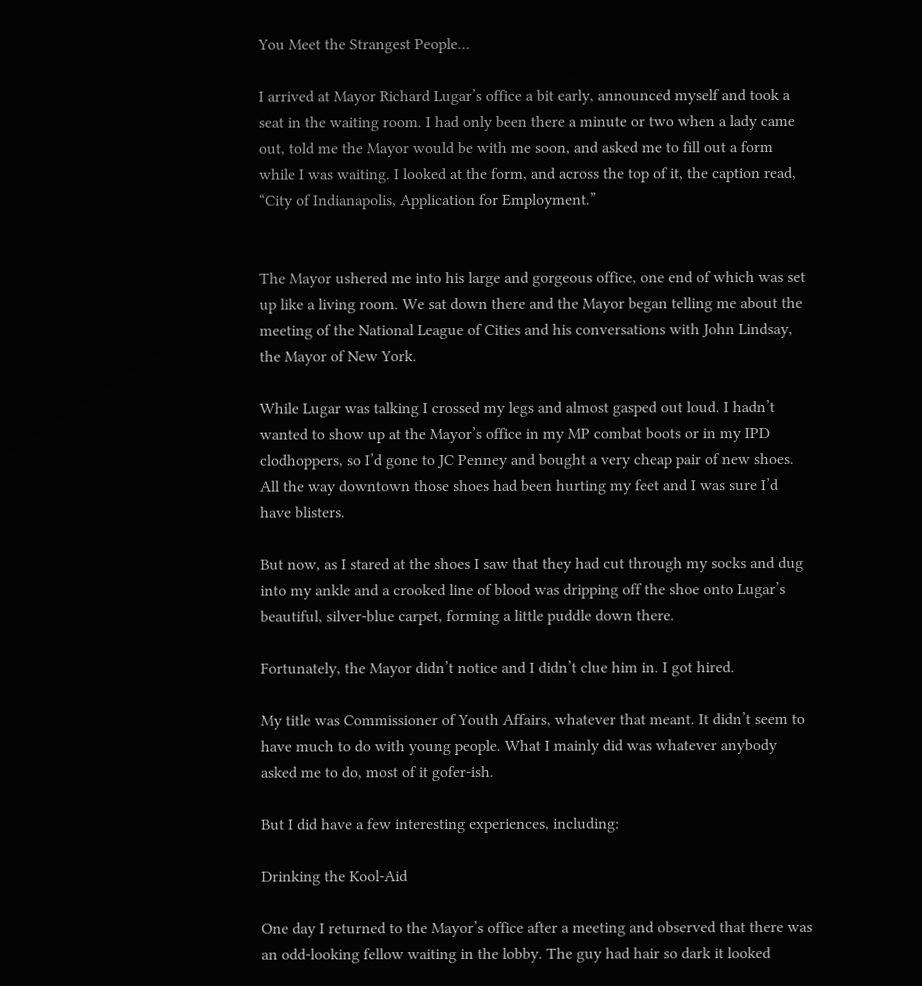You Meet the Strangest People…

I arrived at Mayor Richard Lugar’s office a bit early, announced myself and took a seat in the waiting room. I had only been there a minute or two when a lady came out, told me the Mayor would be with me soon, and asked me to fill out a form while I was waiting. I looked at the form, and across the top of it, the caption read, “City of Indianapolis, Application for Employment.”


The Mayor ushered me into his large and gorgeous office, one end of which was set up like a living room. We sat down there and the Mayor began telling me about the meeting of the National League of Cities and his conversations with John Lindsay, the Mayor of New York.

While Lugar was talking I crossed my legs and almost gasped out loud. I hadn’t wanted to show up at the Mayor’s office in my MP combat boots or in my IPD clodhoppers, so I’d gone to JC Penney and bought a very cheap pair of new shoes. All the way downtown those shoes had been hurting my feet and I was sure I’d have blisters.

But now, as I stared at the shoes I saw that they had cut through my socks and dug into my ankle and a crooked line of blood was dripping off the shoe onto Lugar’s beautiful, silver-blue carpet, forming a little puddle down there.

Fortunately, the Mayor didn’t notice and I didn’t clue him in. I got hired.

My title was Commissioner of Youth Affairs, whatever that meant. It didn’t seem to have much to do with young people. What I mainly did was whatever anybody asked me to do, most of it gofer-ish.

But I did have a few interesting experiences, including:

Drinking the Kool-Aid

One day I returned to the Mayor’s office after a meeting and observed that there was an odd-looking fellow waiting in the lobby. The guy had hair so dark it looked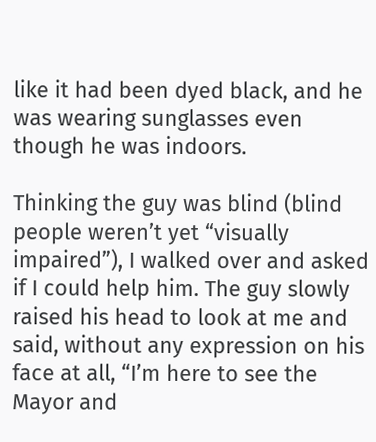like it had been dyed black, and he was wearing sunglasses even though he was indoors.

Thinking the guy was blind (blind people weren’t yet “visually impaired”), I walked over and asked if I could help him. The guy slowly raised his head to look at me and said, without any expression on his face at all, “I’m here to see the Mayor and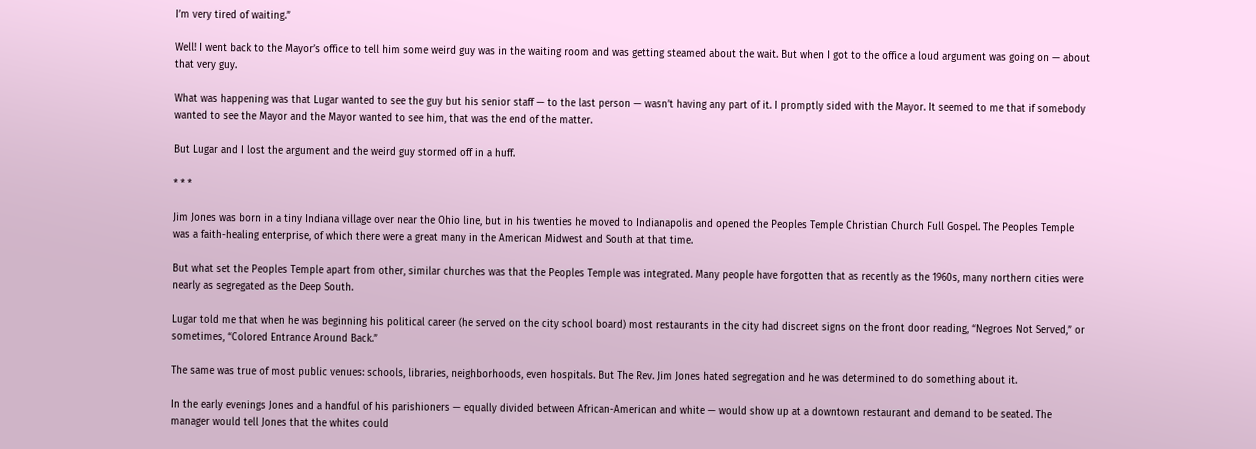I’m very tired of waiting.”

Well! I went back to the Mayor’s office to tell him some weird guy was in the waiting room and was getting steamed about the wait. But when I got to the office a loud argument was going on — about that very guy.

What was happening was that Lugar wanted to see the guy but his senior staff — to the last person — wasn’t having any part of it. I promptly sided with the Mayor. It seemed to me that if somebody wanted to see the Mayor and the Mayor wanted to see him, that was the end of the matter.

But Lugar and I lost the argument and the weird guy stormed off in a huff.

* * *

Jim Jones was born in a tiny Indiana village over near the Ohio line, but in his twenties he moved to Indianapolis and opened the Peoples Temple Christian Church Full Gospel. The Peoples Temple was a faith-healing enterprise, of which there were a great many in the American Midwest and South at that time.

But what set the Peoples Temple apart from other, similar churches was that the Peoples Temple was integrated. Many people have forgotten that as recently as the 1960s, many northern cities were nearly as segregated as the Deep South.

Lugar told me that when he was beginning his political career (he served on the city school board) most restaurants in the city had discreet signs on the front door reading, “Negroes Not Served,” or sometimes, “Colored Entrance Around Back.”

The same was true of most public venues: schools, libraries, neighborhoods, even hospitals. But The Rev. Jim Jones hated segregation and he was determined to do something about it.

In the early evenings Jones and a handful of his parishioners — equally divided between African-American and white — would show up at a downtown restaurant and demand to be seated. The manager would tell Jones that the whites could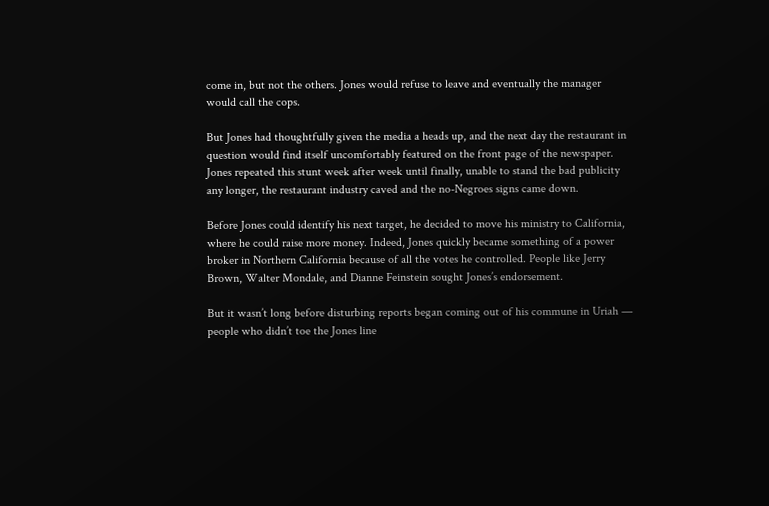come in, but not the others. Jones would refuse to leave and eventually the manager would call the cops.

But Jones had thoughtfully given the media a heads up, and the next day the restaurant in question would find itself uncomfortably featured on the front page of the newspaper. Jones repeated this stunt week after week until finally, unable to stand the bad publicity any longer, the restaurant industry caved and the no-Negroes signs came down.

Before Jones could identify his next target, he decided to move his ministry to California, where he could raise more money. Indeed, Jones quickly became something of a power broker in Northern California because of all the votes he controlled. People like Jerry Brown, Walter Mondale, and Dianne Feinstein sought Jones’s endorsement.

But it wasn’t long before disturbing reports began coming out of his commune in Uriah — people who didn’t toe the Jones line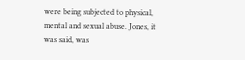were being subjected to physical, mental and sexual abuse. Jones, it was said, was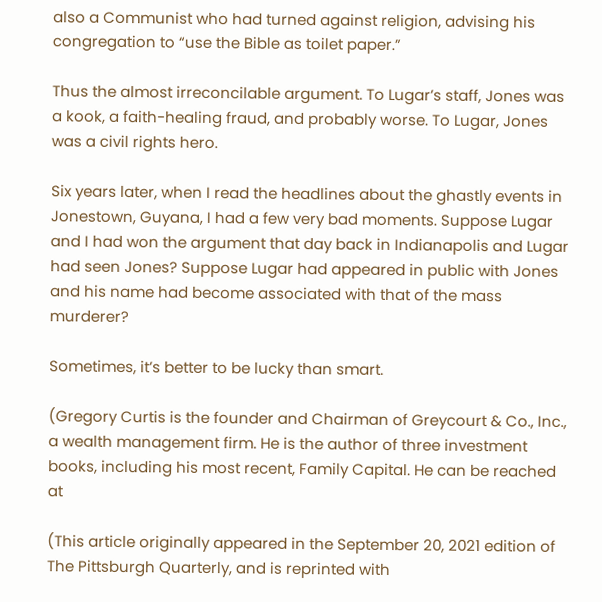also a Communist who had turned against religion, advising his congregation to “use the Bible as toilet paper.”

Thus the almost irreconcilable argument. To Lugar’s staff, Jones was a kook, a faith-healing fraud, and probably worse. To Lugar, Jones was a civil rights hero.

Six years later, when I read the headlines about the ghastly events in Jonestown, Guyana, I had a few very bad moments. Suppose Lugar and I had won the argument that day back in Indianapolis and Lugar had seen Jones? Suppose Lugar had appeared in public with Jones and his name had become associated with that of the mass murderer?

Sometimes, it’s better to be lucky than smart.

(Gregory Curtis is the founder and Chairman of Greycourt & Co., Inc., a wealth management firm. He is the author of three investment books, including his most recent, Family Capital. He can be reached at

(This article originally appeared in the September 20, 2021 edition of The Pittsburgh Quarterly, and is reprinted with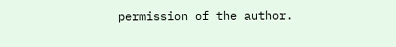permission of the author.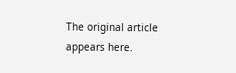The original article appears here.